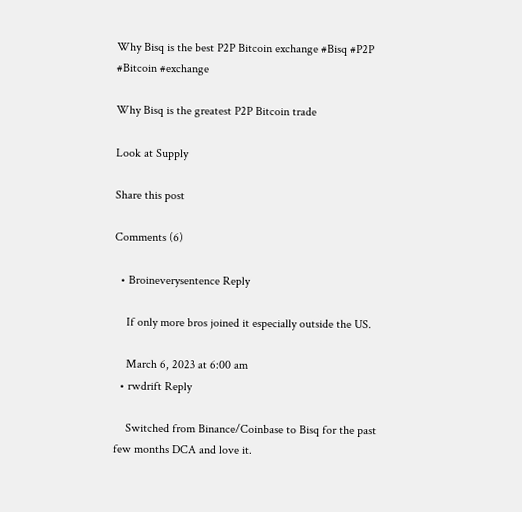Why Bisq is the best P2P Bitcoin exchange #Bisq #P2P #Bitcoin #exchange

Why Bisq is the greatest P2P Bitcoin trade

Look at Supply

Share this post

Comments (6)

  • Broineverysentence Reply

    If only more bros joined it especially outside the US.

    March 6, 2023 at 6:00 am
  • rwdrift Reply

    Switched from Binance/Coinbase to Bisq for the past few months DCA and love it.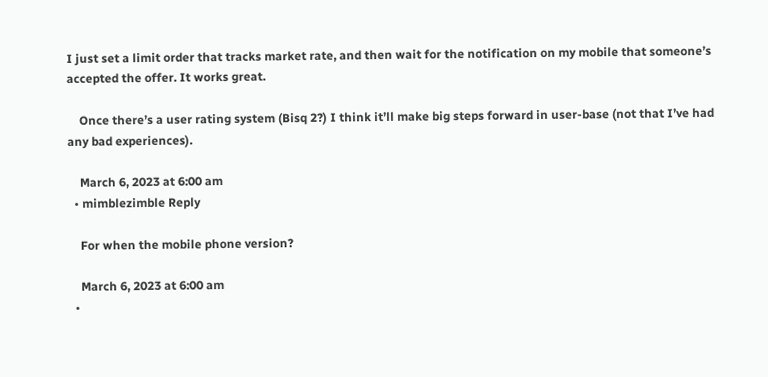I just set a limit order that tracks market rate, and then wait for the notification on my mobile that someone’s accepted the offer. It works great.

    Once there’s a user rating system (Bisq 2?) I think it’ll make big steps forward in user-base (not that I’ve had any bad experiences).

    March 6, 2023 at 6:00 am
  • mimblezimble Reply

    For when the mobile phone version?

    March 6, 2023 at 6:00 am
  •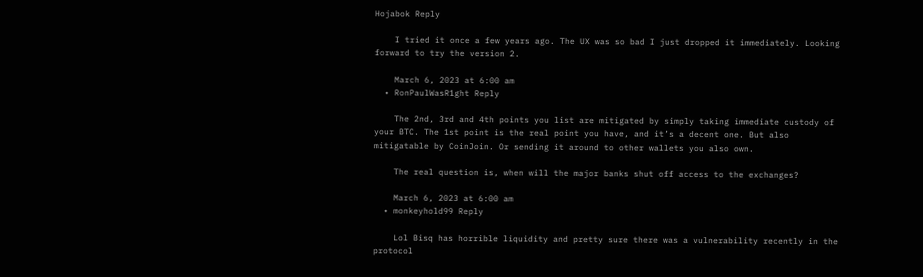Hojabok Reply

    I tried it once a few years ago. The UX was so bad I just dropped it immediately. Looking forward to try the version 2.

    March 6, 2023 at 6:00 am
  • RonPaulWasR1ght Reply

    The 2nd, 3rd and 4th points you list are mitigated by simply taking immediate custody of your BTC. The 1st point is the real point you have, and it’s a decent one. But also mitigatable by CoinJoin. Or sending it around to other wallets you also own.

    The real question is, when will the major banks shut off access to the exchanges?

    March 6, 2023 at 6:00 am
  • monkeyhold99 Reply

    Lol Bisq has horrible liquidity and pretty sure there was a vulnerability recently in the protocol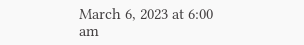March 6, 2023 at 6:00 am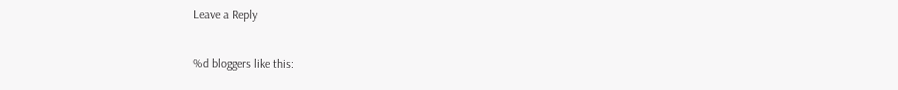Leave a Reply

%d bloggers like this: